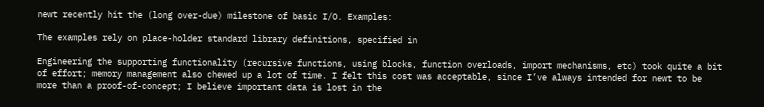newt recently hit the (long over-due) milestone of basic I/O. Examples:

The examples rely on place-holder standard library definitions, specified in

Engineering the supporting functionality (recursive functions, using blocks, function overloads, import mechanisms, etc) took quite a bit of effort; memory management also chewed up a lot of time. I felt this cost was acceptable, since I’ve always intended for newt to be more than a proof-of-concept; I believe important data is lost in the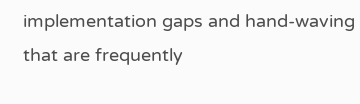implementation gaps and hand-waving that are frequently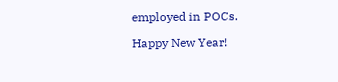employed in POCs.

Happy New Year!